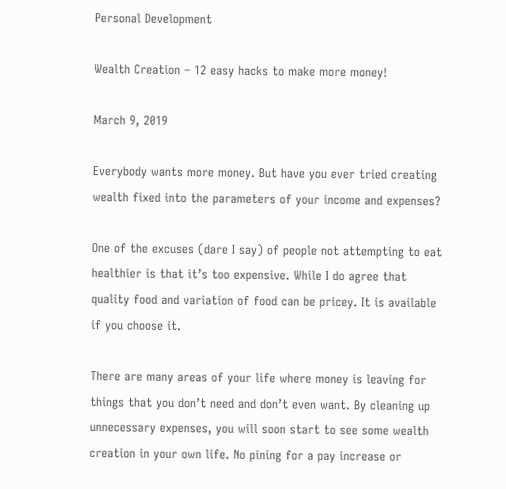Personal Development

Wealth Creation – 12 easy hacks to make more money!

March 9, 2019

Everybody wants more money. But have you ever tried creating wealth fixed into the parameters of your income and expenses?

One of the excuses (dare I say) of people not attempting to eat healthier is that it’s too expensive. While I do agree that quality food and variation of food can be pricey. It is available if you choose it.

There are many areas of your life where money is leaving for things that you don’t need and don’t even want. By cleaning up unnecessary expenses, you will soon start to see some wealth creation in your own life. No pining for a pay increase or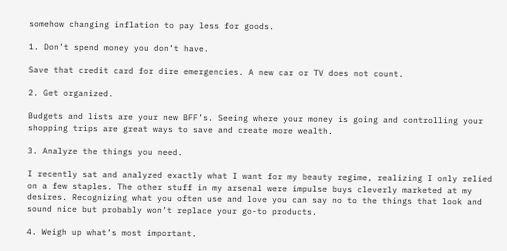somehow changing inflation to pay less for goods.

1. Don’t spend money you don’t have.

Save that credit card for dire emergencies. A new car or TV does not count.

2. Get organized.

Budgets and lists are your new BFF’s. Seeing where your money is going and controlling your shopping trips are great ways to save and create more wealth.

3. Analyze the things you need.

I recently sat and analyzed exactly what I want for my beauty regime, realizing I only relied on a few staples. The other stuff in my arsenal were impulse buys cleverly marketed at my desires. Recognizing what you often use and love you can say no to the things that look and sound nice but probably won’t replace your go-to products.

4. Weigh up what’s most important.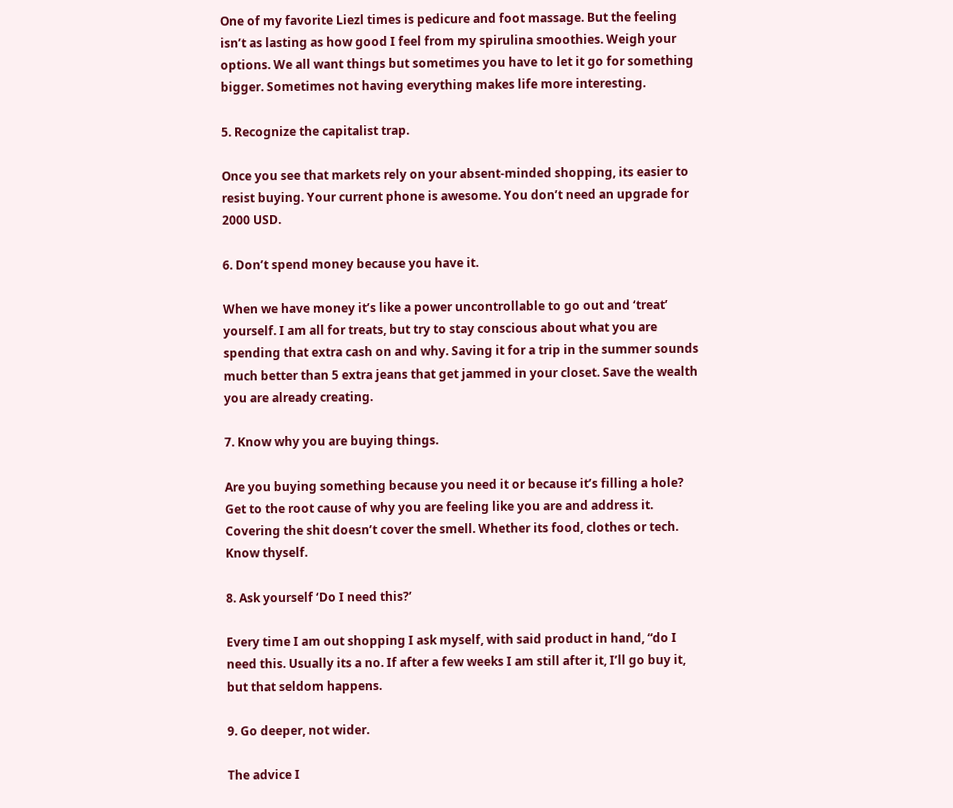One of my favorite Liezl times is pedicure and foot massage. But the feeling isn’t as lasting as how good I feel from my spirulina smoothies. Weigh your options. We all want things but sometimes you have to let it go for something bigger. Sometimes not having everything makes life more interesting.

5. Recognize the capitalist trap.

Once you see that markets rely on your absent-minded shopping, its easier to resist buying. Your current phone is awesome. You don’t need an upgrade for 2000 USD.

6. Don’t spend money because you have it.

When we have money it’s like a power uncontrollable to go out and ‘treat’ yourself. I am all for treats, but try to stay conscious about what you are spending that extra cash on and why. Saving it for a trip in the summer sounds much better than 5 extra jeans that get jammed in your closet. Save the wealth you are already creating.

7. Know why you are buying things.

Are you buying something because you need it or because it’s filling a hole? Get to the root cause of why you are feeling like you are and address it. Covering the shit doesn’t cover the smell. Whether its food, clothes or tech. Know thyself.

8. Ask yourself ‘Do I need this?’

Every time I am out shopping I ask myself, with said product in hand, “do I need this. Usually its a no. If after a few weeks I am still after it, I’ll go buy it, but that seldom happens.

9. Go deeper, not wider.

The advice I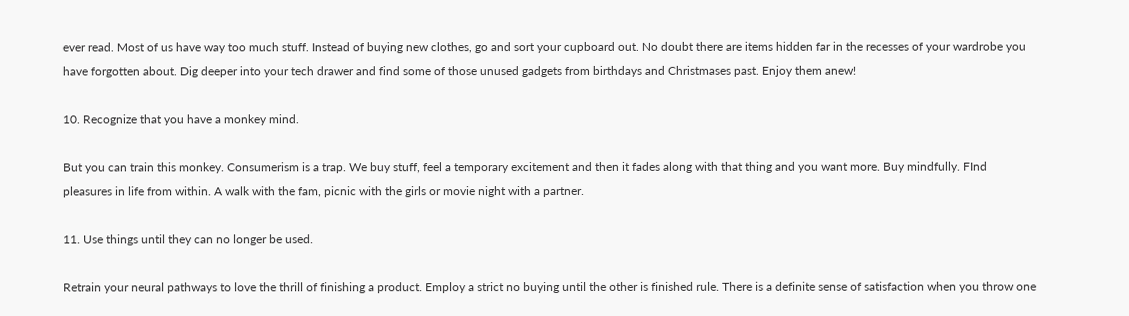ever read. Most of us have way too much stuff. Instead of buying new clothes, go and sort your cupboard out. No doubt there are items hidden far in the recesses of your wardrobe you have forgotten about. Dig deeper into your tech drawer and find some of those unused gadgets from birthdays and Christmases past. Enjoy them anew!

10. Recognize that you have a monkey mind.

But you can train this monkey. Consumerism is a trap. We buy stuff, feel a temporary excitement and then it fades along with that thing and you want more. Buy mindfully. FInd pleasures in life from within. A walk with the fam, picnic with the girls or movie night with a partner.

11. Use things until they can no longer be used.

Retrain your neural pathways to love the thrill of finishing a product. Employ a strict no buying until the other is finished rule. There is a definite sense of satisfaction when you throw one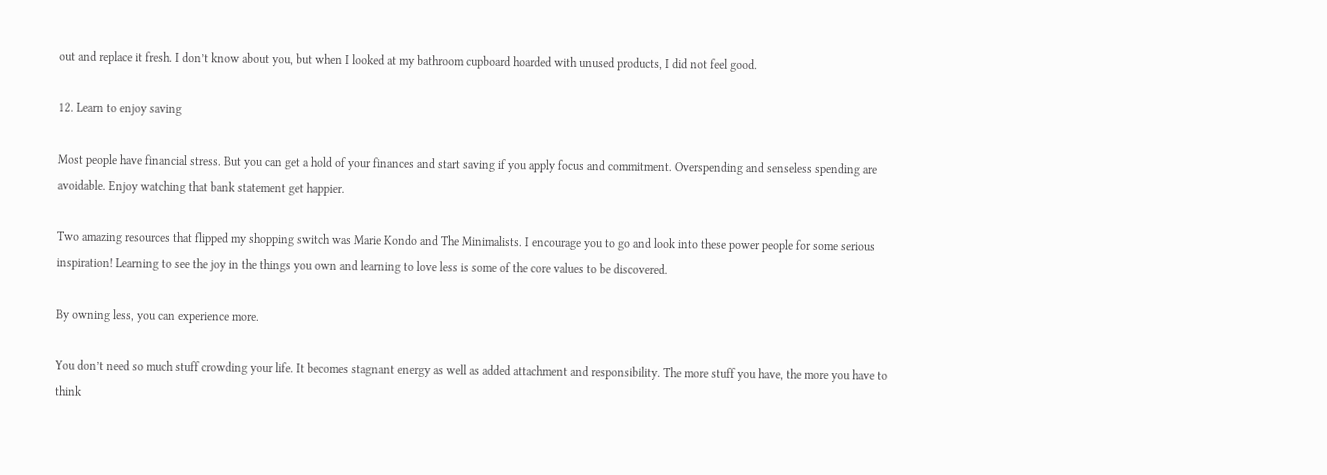out and replace it fresh. I don’t know about you, but when I looked at my bathroom cupboard hoarded with unused products, I did not feel good.

12. Learn to enjoy saving

Most people have financial stress. But you can get a hold of your finances and start saving if you apply focus and commitment. Overspending and senseless spending are avoidable. Enjoy watching that bank statement get happier.

Two amazing resources that flipped my shopping switch was Marie Kondo and The Minimalists. I encourage you to go and look into these power people for some serious inspiration! Learning to see the joy in the things you own and learning to love less is some of the core values to be discovered.

By owning less, you can experience more.

You don’t need so much stuff crowding your life. It becomes stagnant energy as well as added attachment and responsibility. The more stuff you have, the more you have to think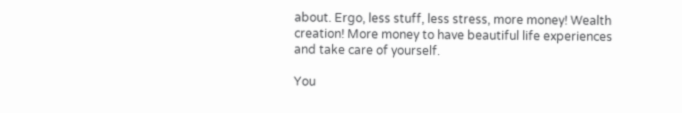about. Ergo, less stuff, less stress, more money! Wealth creation! More money to have beautiful life experiences and take care of yourself.

You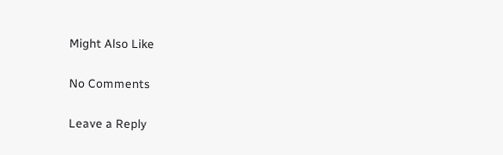Might Also Like

No Comments

Leave a Reply